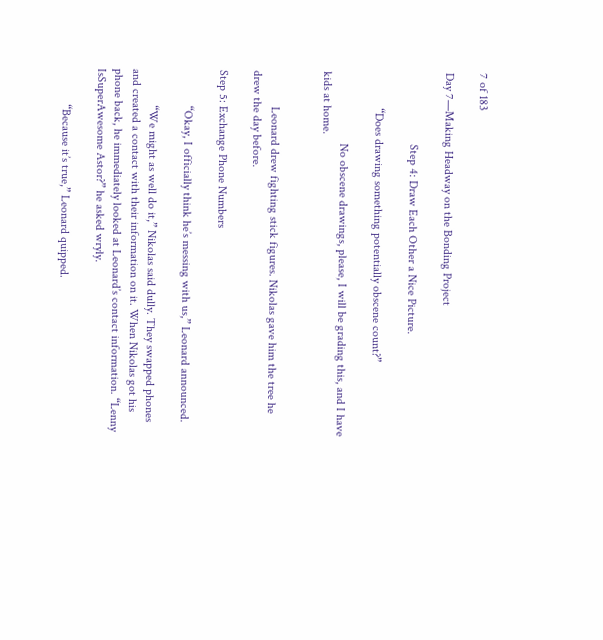7 of 183

Day 7—Making Headway on the Bonding Project

                        Step 4: Draw Each Other a Nice Picture.

            “Does drawing something potentially obscene count?”

                        No obscene drawings, please, I will be grading this, and I have kids at home.


            Leonard drew fighting stick figures. Nikolas gave him the tree he drew the day before.

Step 5: Exchange Phone Numbers

            “Okay, I officially think he’s messing with us,” Leonard announced.

            “We might as well do it,” Nikolas said dully. They swapped phones and created a contact with their information on it. When Nikolas got his phone back, he immediately looked at Leonard’s contact information. “Lenny IsSuperAwesome Astor?” he asked wryly.

            “Because it’s true,” Leonard quipped.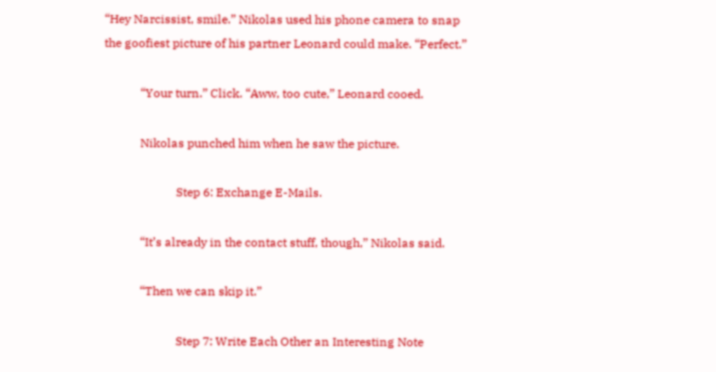“Hey Narcissist, smile.” Nikolas used his phone camera to snap the goofiest picture of his partner Leonard could make. “Perfect.”

            “Your turn.” Click. “Aww, too cute,” Leonard cooed.

            Nikolas punched him when he saw the picture.

                        Step 6: Exchange E-Mails.

            “It’s already in the contact stuff, though,” Nikolas said.

            “Then we can skip it.”

                        Step 7: Write Each Other an Interesting Note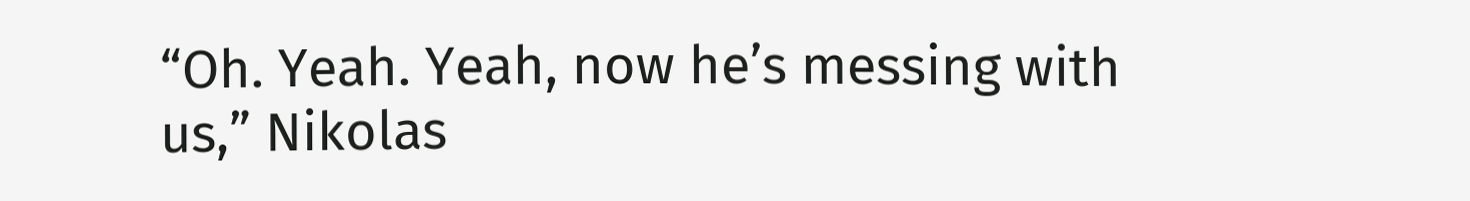“Oh. Yeah. Yeah, now he’s messing with us,” Nikolas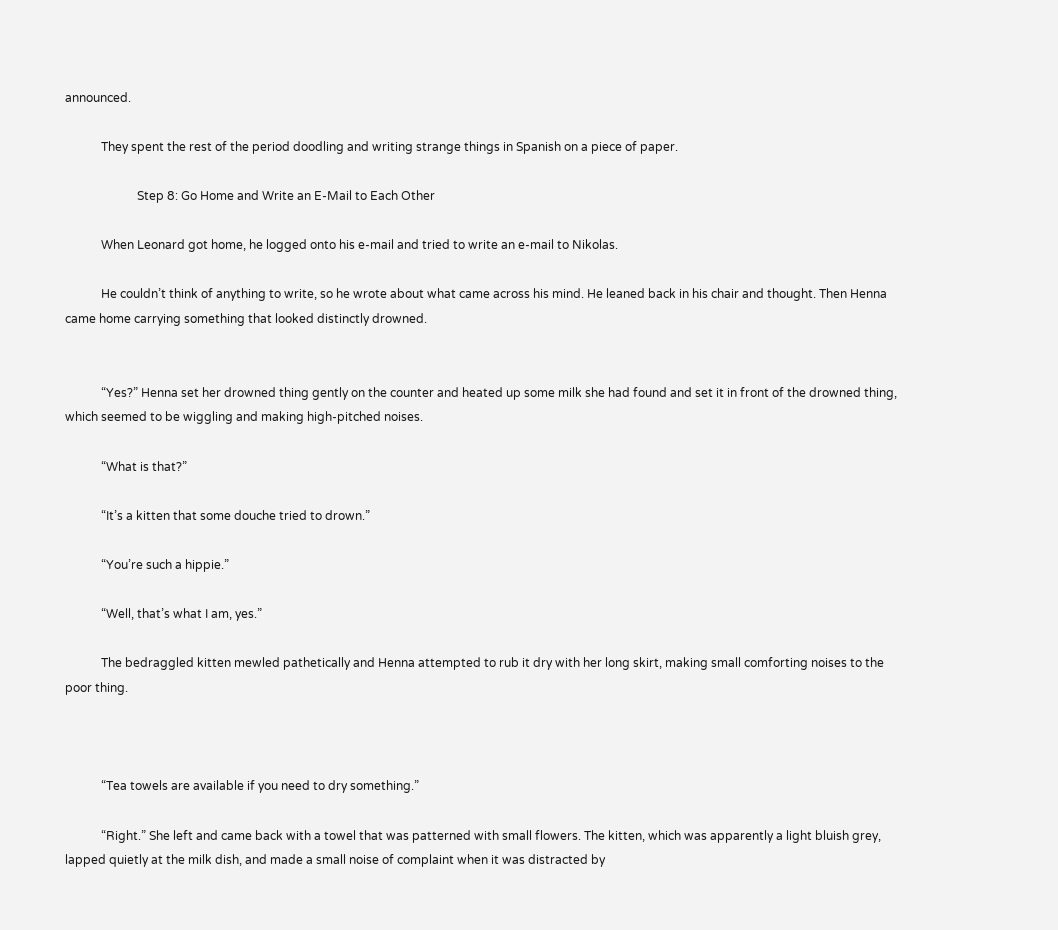announced.

            They spent the rest of the period doodling and writing strange things in Spanish on a piece of paper.

                        Step 8: Go Home and Write an E-Mail to Each Other

            When Leonard got home, he logged onto his e-mail and tried to write an e-mail to Nikolas.

            He couldn’t think of anything to write, so he wrote about what came across his mind. He leaned back in his chair and thought. Then Henna came home carrying something that looked distinctly drowned.


            “Yes?” Henna set her drowned thing gently on the counter and heated up some milk she had found and set it in front of the drowned thing, which seemed to be wiggling and making high-pitched noises.

            “What is that?”

            “It’s a kitten that some douche tried to drown.”

            “You’re such a hippie.”

            “Well, that’s what I am, yes.”

            The bedraggled kitten mewled pathetically and Henna attempted to rub it dry with her long skirt, making small comforting noises to the poor thing.



            “Tea towels are available if you need to dry something.”

            “Right.” She left and came back with a towel that was patterned with small flowers. The kitten, which was apparently a light bluish grey, lapped quietly at the milk dish, and made a small noise of complaint when it was distracted by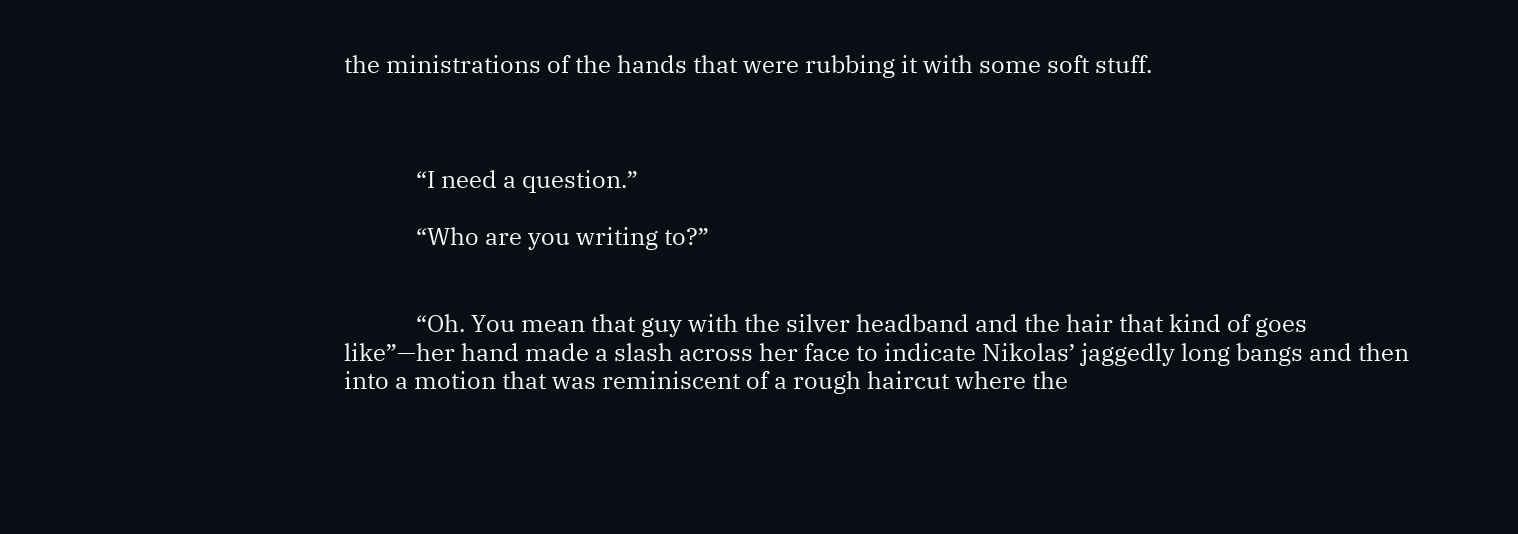the ministrations of the hands that were rubbing it with some soft stuff.



            “I need a question.”

            “Who are you writing to?”


            “Oh. You mean that guy with the silver headband and the hair that kind of goes like”—her hand made a slash across her face to indicate Nikolas’ jaggedly long bangs and then into a motion that was reminiscent of a rough haircut where the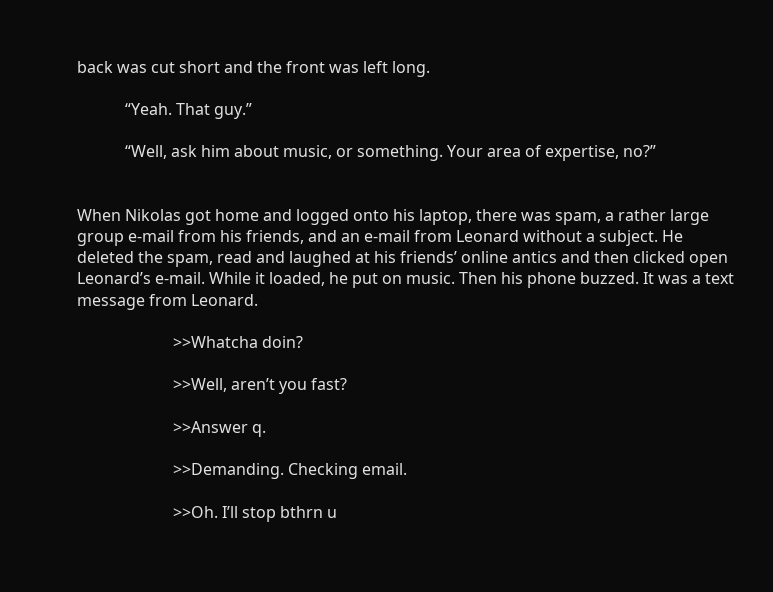back was cut short and the front was left long.

            “Yeah. That guy.”

            “Well, ask him about music, or something. Your area of expertise, no?”


When Nikolas got home and logged onto his laptop, there was spam, a rather large group e-mail from his friends, and an e-mail from Leonard without a subject. He deleted the spam, read and laughed at his friends’ online antics and then clicked open Leonard’s e-mail. While it loaded, he put on music. Then his phone buzzed. It was a text message from Leonard.

                        >>Whatcha doin?

                        >>Well, aren’t you fast?

                        >>Answer q.

                        >>Demanding. Checking email.

                        >>Oh. I’ll stop bthrn u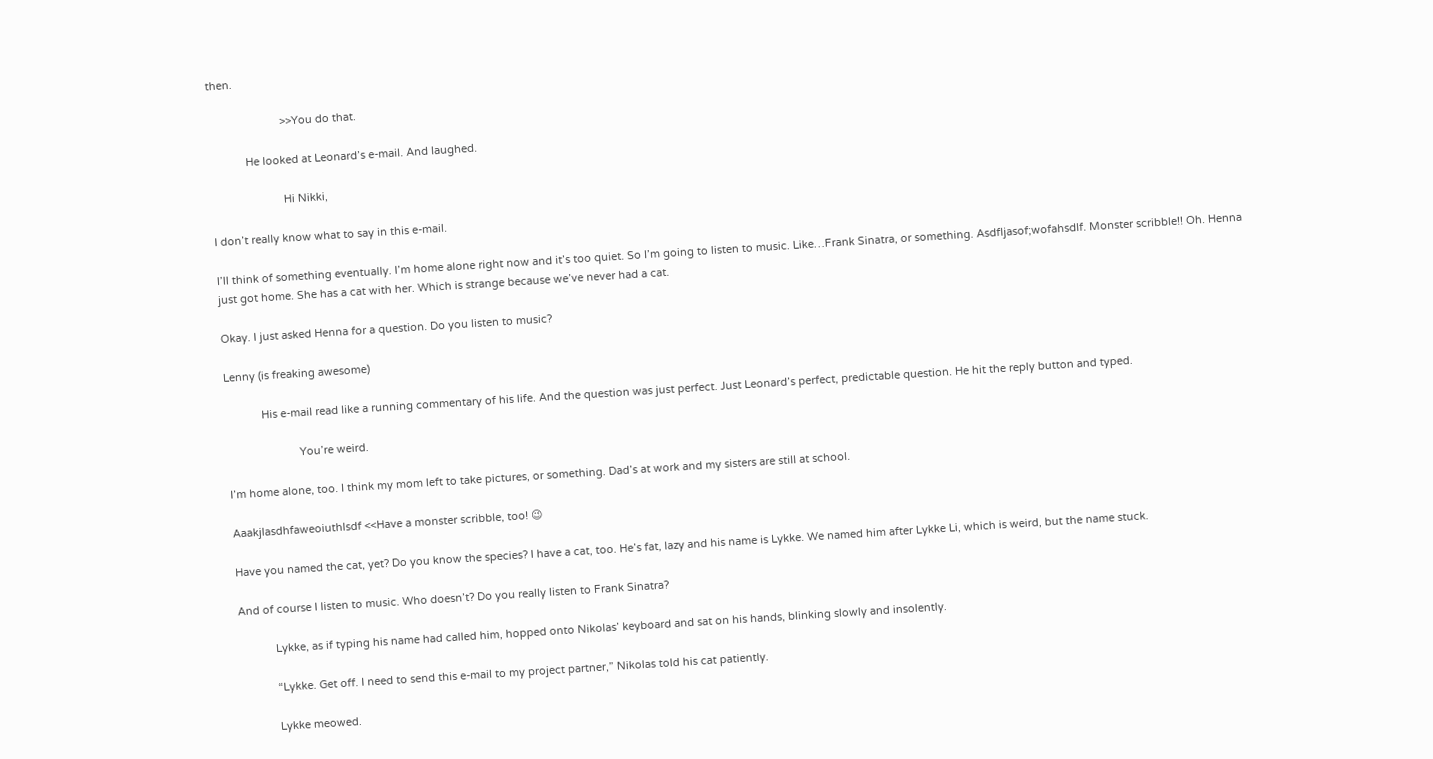then.

                        >>You do that.

            He looked at Leonard’s e-mail. And laughed.

                        Hi Nikki,

I don’t really know what to say in this e-mail.

I’ll think of something eventually. I’m home alone right now and it’s too quiet. So I’m going to listen to music. Like…Frank Sinatra, or something. Asdfljasof;wofahsdlf. Monster scribble!! Oh. Henna just got home. She has a cat with her. Which is strange because we’ve never had a cat.

Okay. I just asked Henna for a question. Do you listen to music?

Lenny (is freaking awesome)

            His e-mail read like a running commentary of his life. And the question was just perfect. Just Leonard’s perfect, predictable question. He hit the reply button and typed.

                        You’re weird.

I’m home alone, too. I think my mom left to take pictures, or something. Dad’s at work and my sisters are still at school.

Aaakjlasdhfaweoiuthlsdf <<Have a monster scribble, too! 😉

Have you named the cat, yet? Do you know the species? I have a cat, too. He’s fat, lazy and his name is Lykke. We named him after Lykke Li, which is weird, but the name stuck.

And of course I listen to music. Who doesn’t? Do you really listen to Frank Sinatra?

            Lykke, as if typing his name had called him, hopped onto Nikolas’ keyboard and sat on his hands, blinking slowly and insolently.

            “Lykke. Get off. I need to send this e-mail to my project partner,” Nikolas told his cat patiently.

            Lykke meowed.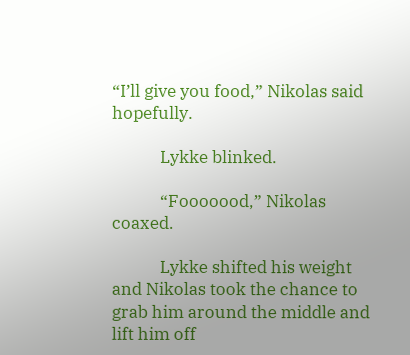“I’ll give you food,” Nikolas said hopefully.

            Lykke blinked.

            “Fooooood,” Nikolas coaxed.

            Lykke shifted his weight and Nikolas took the chance to grab him around the middle and lift him off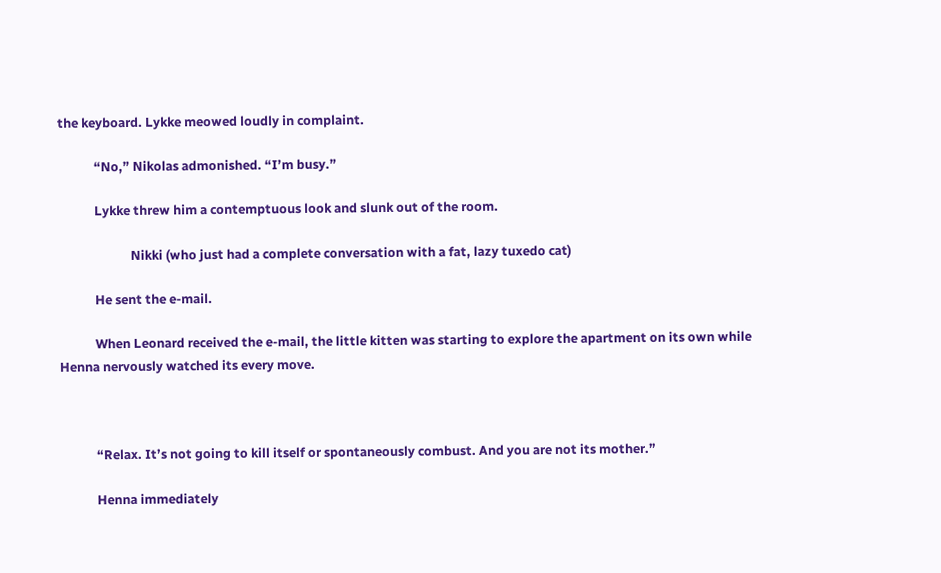the keyboard. Lykke meowed loudly in complaint.

            “No,” Nikolas admonished. “I’m busy.”

            Lykke threw him a contemptuous look and slunk out of the room.

                        Nikki (who just had a complete conversation with a fat, lazy tuxedo cat)

            He sent the e-mail.

            When Leonard received the e-mail, the little kitten was starting to explore the apartment on its own while Henna nervously watched its every move.



            “Relax. It’s not going to kill itself or spontaneously combust. And you are not its mother.”

            Henna immediately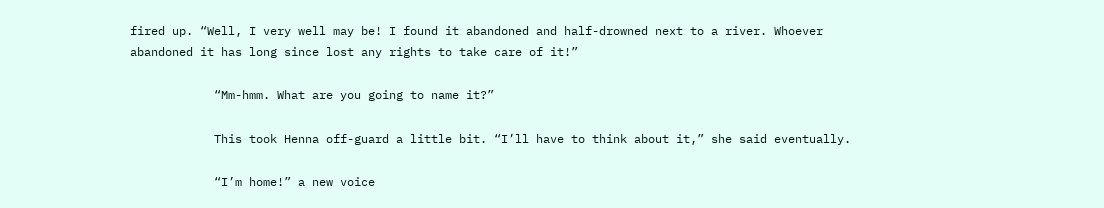fired up. “Well, I very well may be! I found it abandoned and half-drowned next to a river. Whoever abandoned it has long since lost any rights to take care of it!”

            “Mm-hmm. What are you going to name it?”

            This took Henna off-guard a little bit. “I’ll have to think about it,” she said eventually.

            “I’m home!” a new voice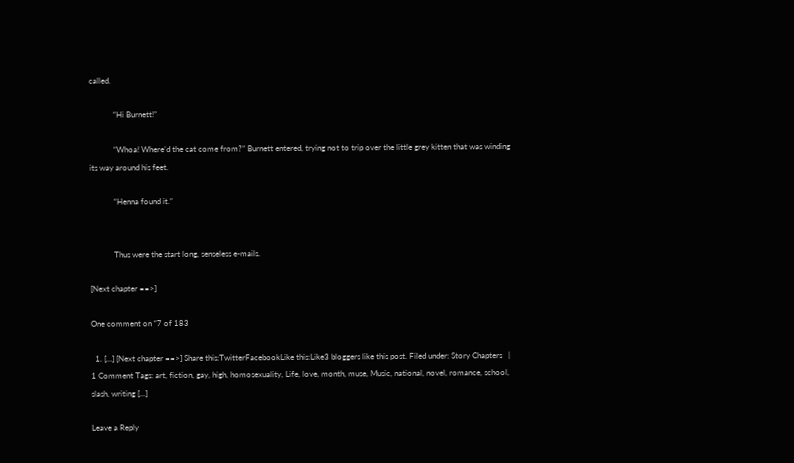called.

            “Hi Burnett!”

            “Whoa! Where’d the cat come from?” Burnett entered, trying not to trip over the little grey kitten that was winding its way around his feet.

            “Henna found it.”


            Thus were the start long, senseless e-mails.

[Next chapter ==>]

One comment on “7 of 183

  1. […] [Next chapter ==>] Share this:TwitterFacebookLike this:Like3 bloggers like this post. Filed under: Story Chapters   |  1 Comment Tags: art, fiction, gay, high, homosexuality, Life, love, month, muse, Music, national, novel, romance, school, slash, writing […]

Leave a Reply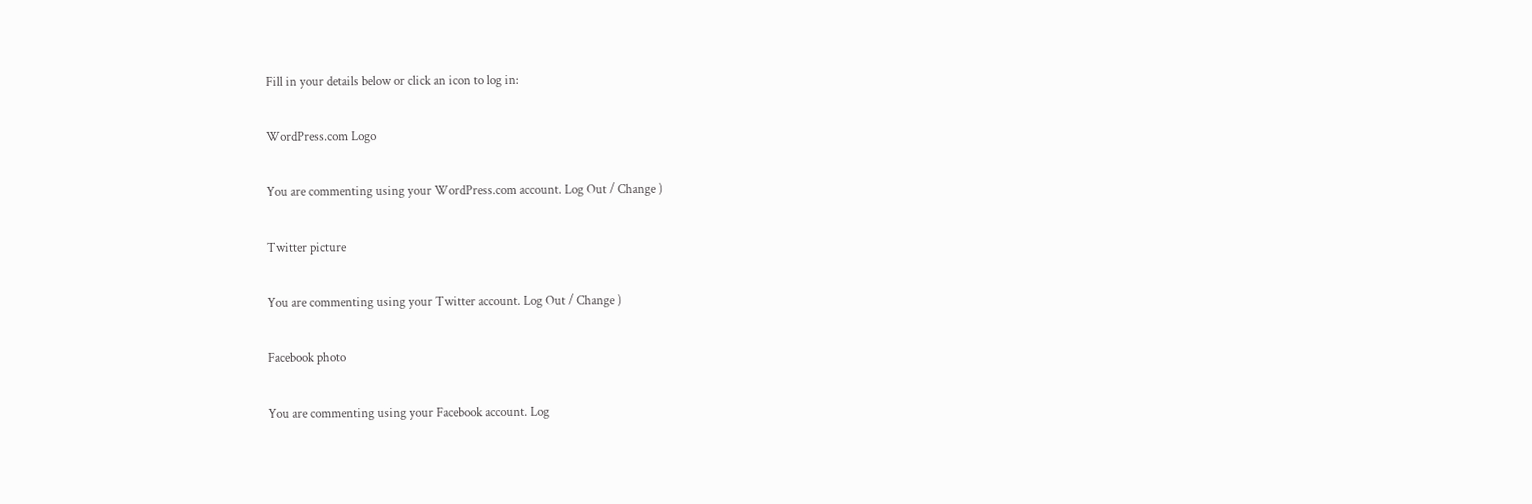Fill in your details below or click an icon to log in:

WordPress.com Logo

You are commenting using your WordPress.com account. Log Out / Change )

Twitter picture

You are commenting using your Twitter account. Log Out / Change )

Facebook photo

You are commenting using your Facebook account. Log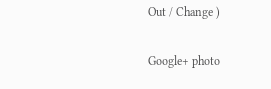Out / Change )

Google+ photo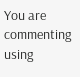You are commenting using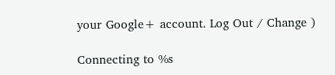your Google+ account. Log Out / Change )

Connecting to %s